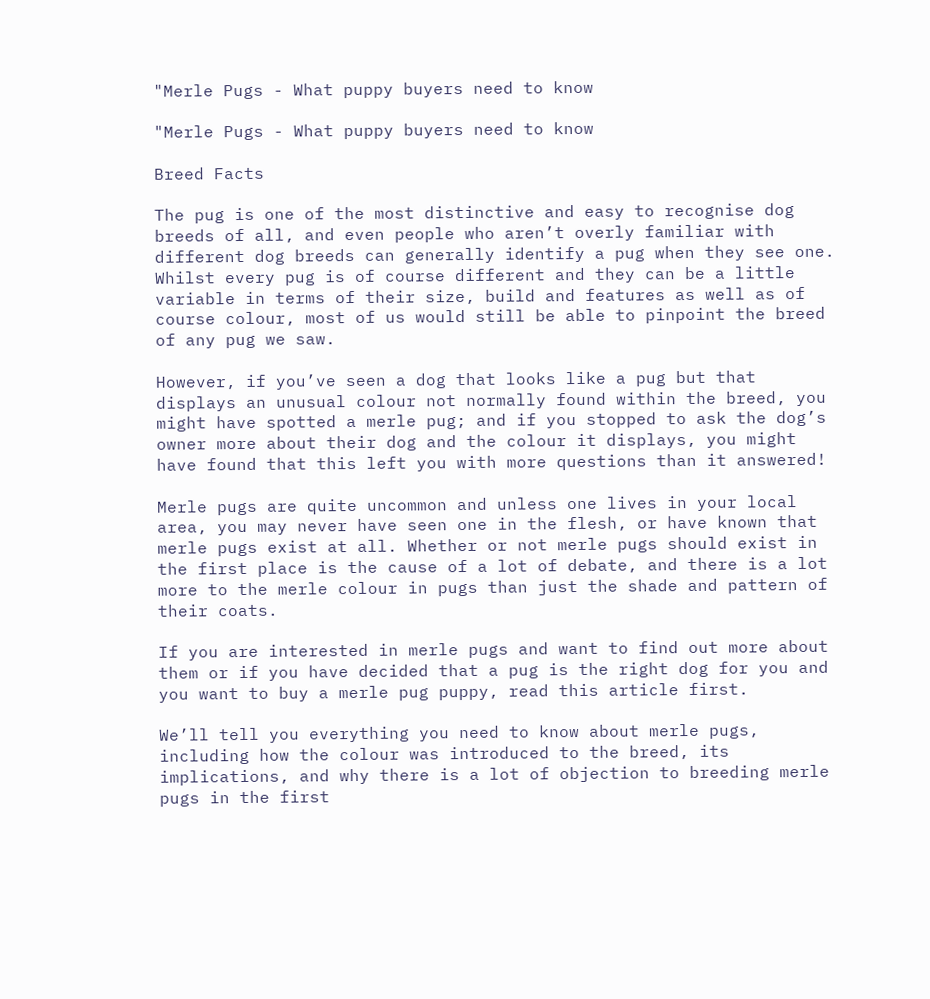"Merle Pugs - What puppy buyers need to know

"Merle Pugs - What puppy buyers need to know

Breed Facts

The pug is one of the most distinctive and easy to recognise dog breeds of all, and even people who aren’t overly familiar with different dog breeds can generally identify a pug when they see one. Whilst every pug is of course different and they can be a little variable in terms of their size, build and features as well as of course colour, most of us would still be able to pinpoint the breed of any pug we saw.

However, if you’ve seen a dog that looks like a pug but that displays an unusual colour not normally found within the breed, you might have spotted a merle pug; and if you stopped to ask the dog’s owner more about their dog and the colour it displays, you might have found that this left you with more questions than it answered!

Merle pugs are quite uncommon and unless one lives in your local area, you may never have seen one in the flesh, or have known that merle pugs exist at all. Whether or not merle pugs should exist in the first place is the cause of a lot of debate, and there is a lot more to the merle colour in pugs than just the shade and pattern of their coats.

If you are interested in merle pugs and want to find out more about them or if you have decided that a pug is the right dog for you and you want to buy a merle pug puppy, read this article first.

We’ll tell you everything you need to know about merle pugs, including how the colour was introduced to the breed, its implications, and why there is a lot of objection to breeding merle pugs in the first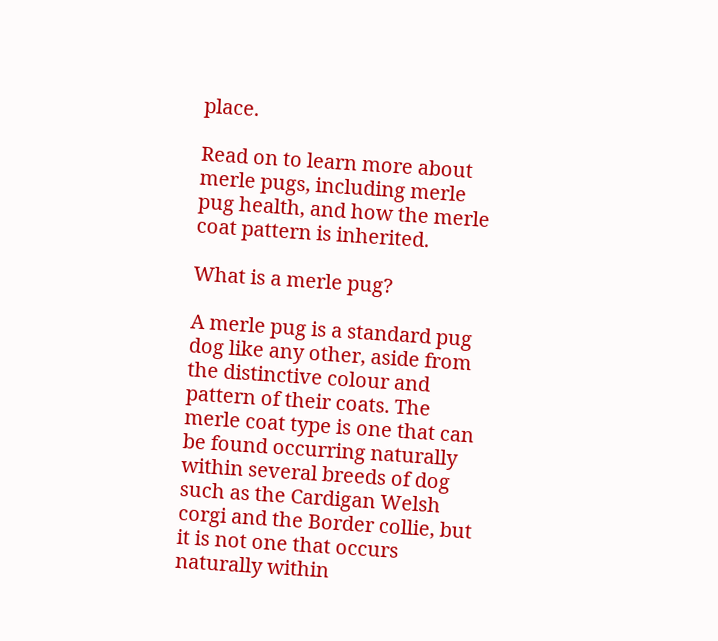place.

Read on to learn more about merle pugs, including merle pug health, and how the merle coat pattern is inherited.

What is a merle pug?

A merle pug is a standard pug dog like any other, aside from the distinctive colour and pattern of their coats. The merle coat type is one that can be found occurring naturally within several breeds of dog such as the Cardigan Welsh corgi and the Border collie, but it is not one that occurs naturally within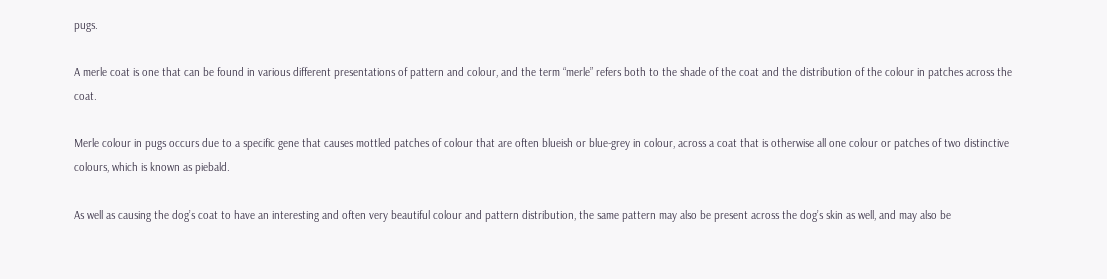pugs.

A merle coat is one that can be found in various different presentations of pattern and colour, and the term “merle” refers both to the shade of the coat and the distribution of the colour in patches across the coat.

Merle colour in pugs occurs due to a specific gene that causes mottled patches of colour that are often blueish or blue-grey in colour, across a coat that is otherwise all one colour or patches of two distinctive colours, which is known as piebald.

As well as causing the dog’s coat to have an interesting and often very beautiful colour and pattern distribution, the same pattern may also be present across the dog’s skin as well, and may also be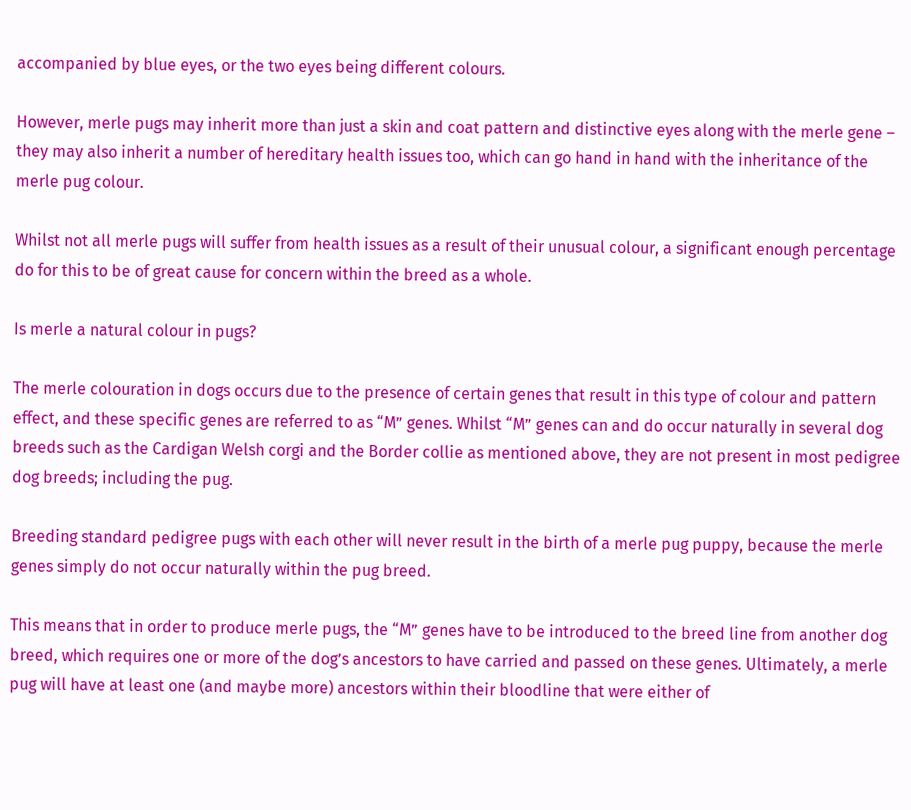accompanied by blue eyes, or the two eyes being different colours.

However, merle pugs may inherit more than just a skin and coat pattern and distinctive eyes along with the merle gene – they may also inherit a number of hereditary health issues too, which can go hand in hand with the inheritance of the merle pug colour.

Whilst not all merle pugs will suffer from health issues as a result of their unusual colour, a significant enough percentage do for this to be of great cause for concern within the breed as a whole.

Is merle a natural colour in pugs?

The merle colouration in dogs occurs due to the presence of certain genes that result in this type of colour and pattern effect, and these specific genes are referred to as “M” genes. Whilst “M” genes can and do occur naturally in several dog breeds such as the Cardigan Welsh corgi and the Border collie as mentioned above, they are not present in most pedigree dog breeds; including the pug.

Breeding standard pedigree pugs with each other will never result in the birth of a merle pug puppy, because the merle genes simply do not occur naturally within the pug breed.

This means that in order to produce merle pugs, the “M” genes have to be introduced to the breed line from another dog breed, which requires one or more of the dog’s ancestors to have carried and passed on these genes. Ultimately, a merle pug will have at least one (and maybe more) ancestors within their bloodline that were either of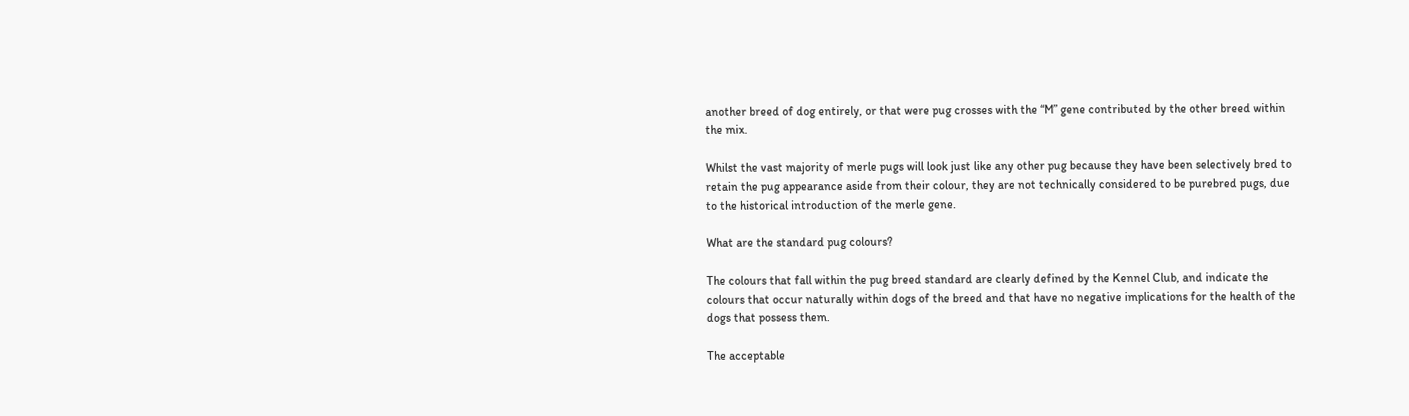another breed of dog entirely, or that were pug crosses with the “M” gene contributed by the other breed within the mix.

Whilst the vast majority of merle pugs will look just like any other pug because they have been selectively bred to retain the pug appearance aside from their colour, they are not technically considered to be purebred pugs, due to the historical introduction of the merle gene.

What are the standard pug colours?

The colours that fall within the pug breed standard are clearly defined by the Kennel Club, and indicate the colours that occur naturally within dogs of the breed and that have no negative implications for the health of the dogs that possess them.

The acceptable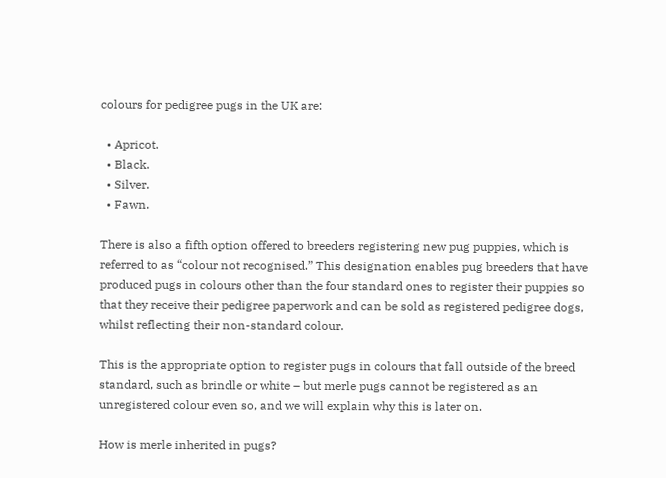colours for pedigree pugs in the UK are:

  • Apricot.
  • Black.
  • Silver.
  • Fawn.

There is also a fifth option offered to breeders registering new pug puppies, which is referred to as “colour not recognised.” This designation enables pug breeders that have produced pugs in colours other than the four standard ones to register their puppies so that they receive their pedigree paperwork and can be sold as registered pedigree dogs, whilst reflecting their non-standard colour.

This is the appropriate option to register pugs in colours that fall outside of the breed standard, such as brindle or white – but merle pugs cannot be registered as an unregistered colour even so, and we will explain why this is later on.

How is merle inherited in pugs?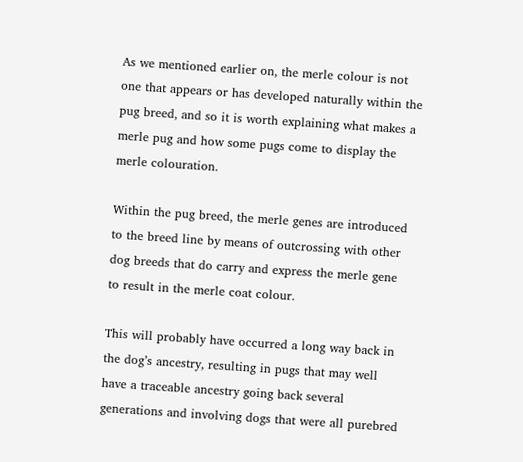As we mentioned earlier on, the merle colour is not one that appears or has developed naturally within the pug breed, and so it is worth explaining what makes a merle pug and how some pugs come to display the merle colouration.

Within the pug breed, the merle genes are introduced to the breed line by means of outcrossing with other dog breeds that do carry and express the merle gene to result in the merle coat colour.

This will probably have occurred a long way back in the dog’s ancestry, resulting in pugs that may well have a traceable ancestry going back several generations and involving dogs that were all purebred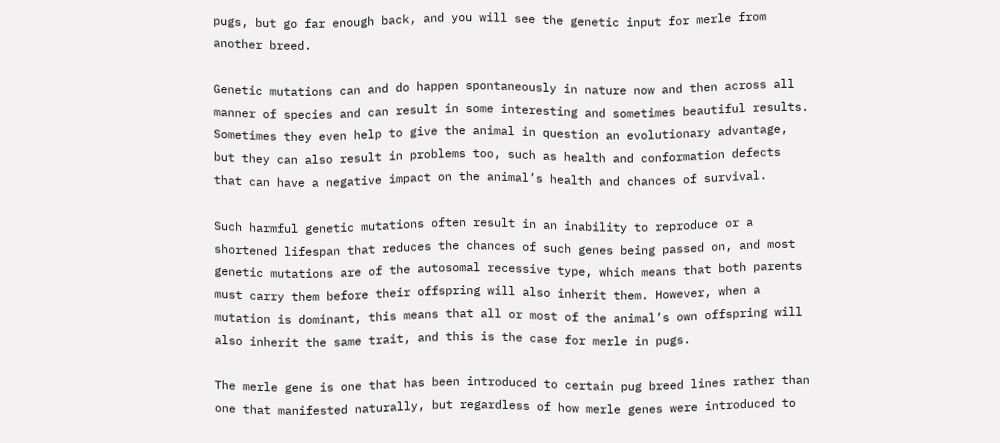pugs, but go far enough back, and you will see the genetic input for merle from another breed.

Genetic mutations can and do happen spontaneously in nature now and then across all manner of species and can result in some interesting and sometimes beautiful results. Sometimes they even help to give the animal in question an evolutionary advantage, but they can also result in problems too, such as health and conformation defects that can have a negative impact on the animal’s health and chances of survival.

Such harmful genetic mutations often result in an inability to reproduce or a shortened lifespan that reduces the chances of such genes being passed on, and most genetic mutations are of the autosomal recessive type, which means that both parents must carry them before their offspring will also inherit them. However, when a mutation is dominant, this means that all or most of the animal’s own offspring will also inherit the same trait, and this is the case for merle in pugs.

The merle gene is one that has been introduced to certain pug breed lines rather than one that manifested naturally, but regardless of how merle genes were introduced to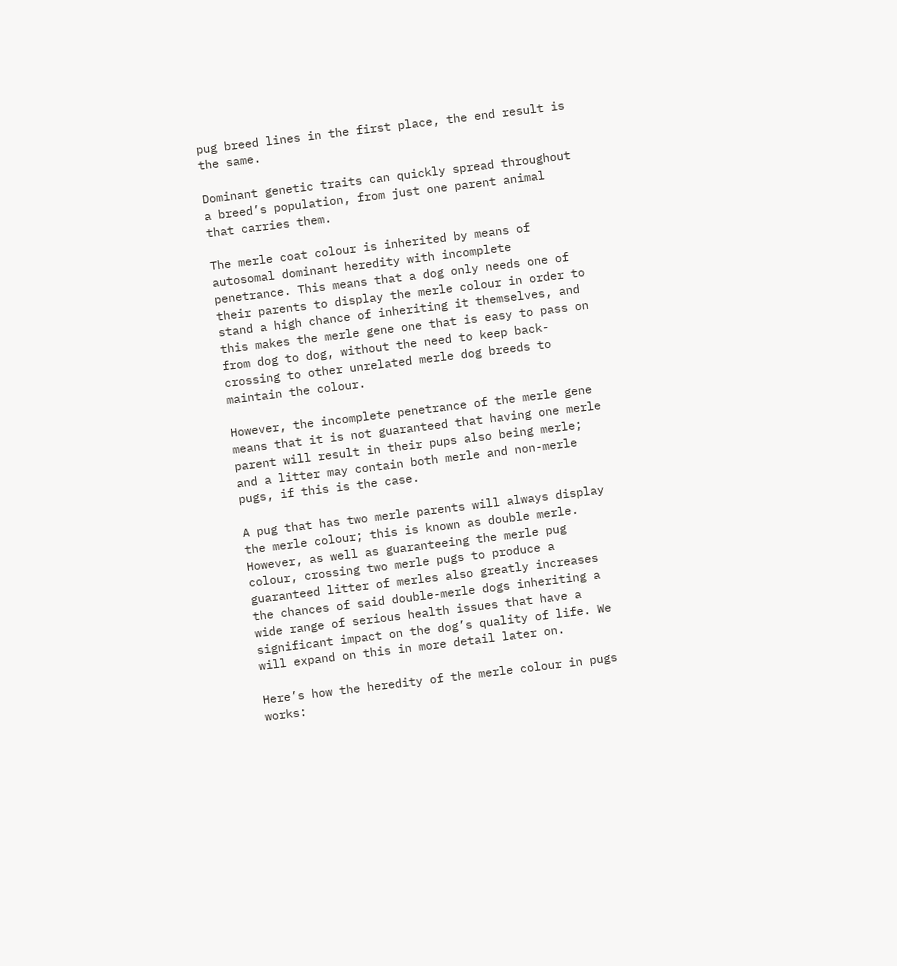pug breed lines in the first place, the end result is the same.

Dominant genetic traits can quickly spread throughout a breed’s population, from just one parent animal that carries them.

The merle coat colour is inherited by means of autosomal dominant heredity with incomplete penetrance. This means that a dog only needs one of their parents to display the merle colour in order to stand a high chance of inheriting it themselves, and this makes the merle gene one that is easy to pass on from dog to dog, without the need to keep back-crossing to other unrelated merle dog breeds to maintain the colour.

However, the incomplete penetrance of the merle gene means that it is not guaranteed that having one merle parent will result in their pups also being merle; and a litter may contain both merle and non-merle pugs, if this is the case.

A pug that has two merle parents will always display the merle colour; this is known as double merle. However, as well as guaranteeing the merle pug colour, crossing two merle pugs to produce a guaranteed litter of merles also greatly increases the chances of said double-merle dogs inheriting a wide range of serious health issues that have a significant impact on the dog’s quality of life. We will expand on this in more detail later on.

Here’s how the heredity of the merle colour in pugs works: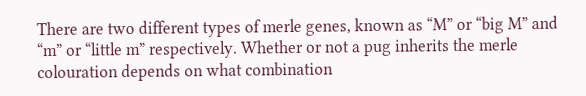There are two different types of merle genes, known as “M” or “big M” and “m” or “little m” respectively. Whether or not a pug inherits the merle colouration depends on what combination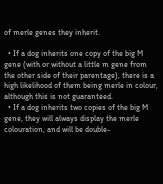of merle genes they inherit.

  • If a dog inherits one copy of the big M gene (with or without a little m gene from the other side of their parentage), there is a high likelihood of them being merle in colour, although this is not guaranteed.
  • If a dog inherits two copies of the big M gene, they will always display the merle colouration, and will be double-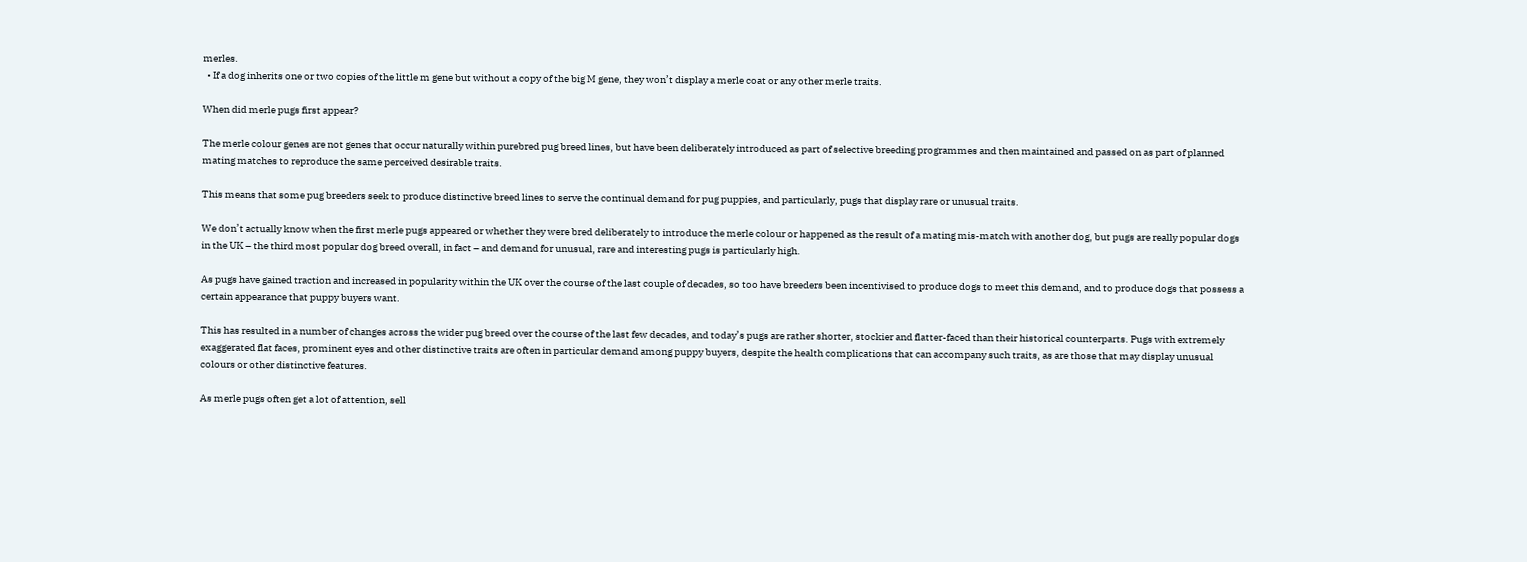merles.
  • If a dog inherits one or two copies of the little m gene but without a copy of the big M gene, they won’t display a merle coat or any other merle traits.

When did merle pugs first appear?

The merle colour genes are not genes that occur naturally within purebred pug breed lines, but have been deliberately introduced as part of selective breeding programmes and then maintained and passed on as part of planned mating matches to reproduce the same perceived desirable traits.

This means that some pug breeders seek to produce distinctive breed lines to serve the continual demand for pug puppies, and particularly, pugs that display rare or unusual traits.

We don’t actually know when the first merle pugs appeared or whether they were bred deliberately to introduce the merle colour or happened as the result of a mating mis-match with another dog, but pugs are really popular dogs in the UK – the third most popular dog breed overall, in fact – and demand for unusual, rare and interesting pugs is particularly high.

As pugs have gained traction and increased in popularity within the UK over the course of the last couple of decades, so too have breeders been incentivised to produce dogs to meet this demand, and to produce dogs that possess a certain appearance that puppy buyers want.

This has resulted in a number of changes across the wider pug breed over the course of the last few decades, and today’s pugs are rather shorter, stockier and flatter-faced than their historical counterparts. Pugs with extremely exaggerated flat faces, prominent eyes and other distinctive traits are often in particular demand among puppy buyers, despite the health complications that can accompany such traits, as are those that may display unusual colours or other distinctive features.

As merle pugs often get a lot of attention, sell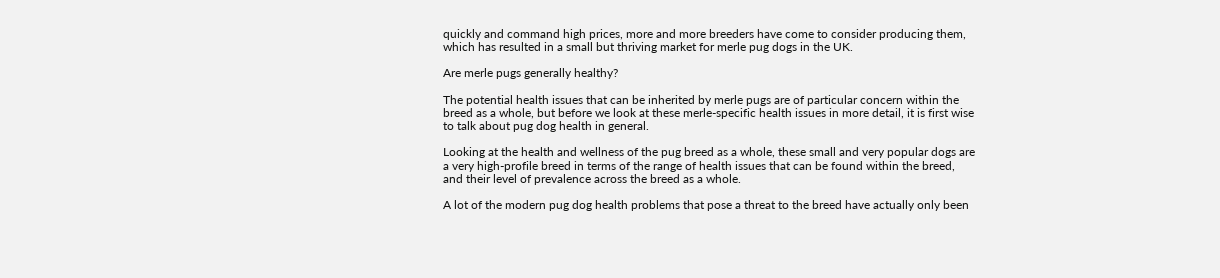quickly and command high prices, more and more breeders have come to consider producing them, which has resulted in a small but thriving market for merle pug dogs in the UK.

Are merle pugs generally healthy?

The potential health issues that can be inherited by merle pugs are of particular concern within the breed as a whole, but before we look at these merle-specific health issues in more detail, it is first wise to talk about pug dog health in general.

Looking at the health and wellness of the pug breed as a whole, these small and very popular dogs are a very high-profile breed in terms of the range of health issues that can be found within the breed, and their level of prevalence across the breed as a whole.

A lot of the modern pug dog health problems that pose a threat to the breed have actually only been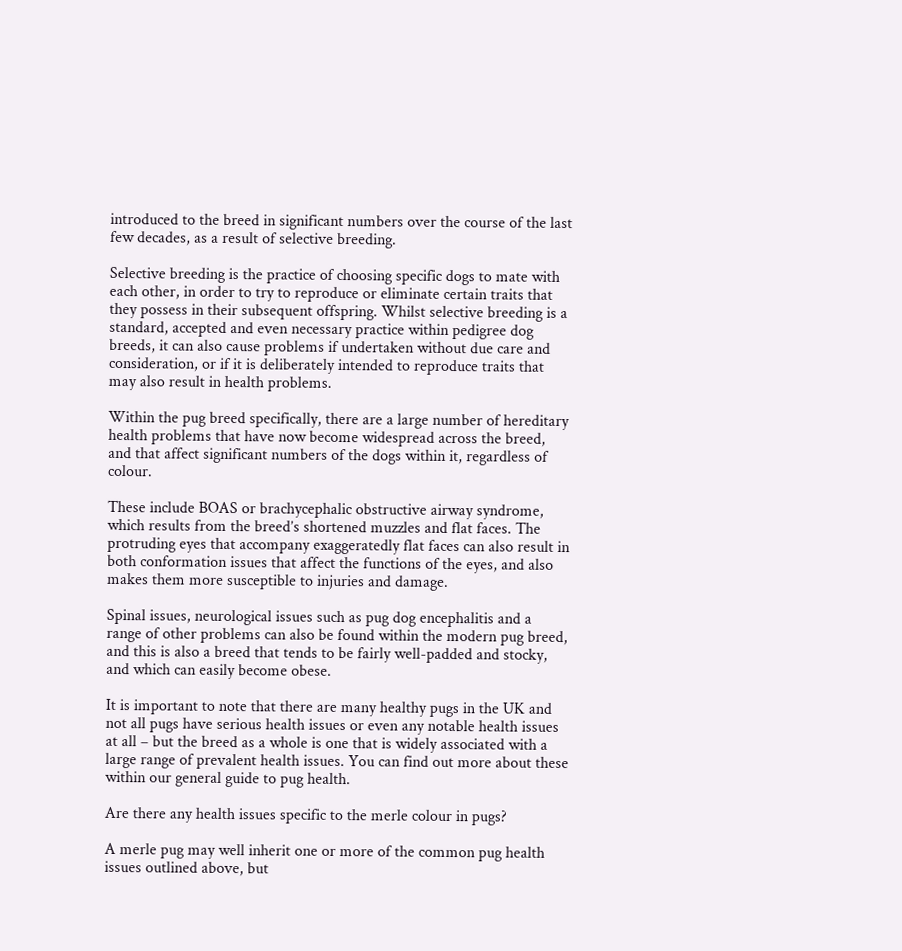introduced to the breed in significant numbers over the course of the last few decades, as a result of selective breeding.

Selective breeding is the practice of choosing specific dogs to mate with each other, in order to try to reproduce or eliminate certain traits that they possess in their subsequent offspring. Whilst selective breeding is a standard, accepted and even necessary practice within pedigree dog breeds, it can also cause problems if undertaken without due care and consideration, or if it is deliberately intended to reproduce traits that may also result in health problems.

Within the pug breed specifically, there are a large number of hereditary health problems that have now become widespread across the breed, and that affect significant numbers of the dogs within it, regardless of colour.

These include BOAS or brachycephalic obstructive airway syndrome, which results from the breed’s shortened muzzles and flat faces. The protruding eyes that accompany exaggeratedly flat faces can also result in both conformation issues that affect the functions of the eyes, and also makes them more susceptible to injuries and damage.

Spinal issues, neurological issues such as pug dog encephalitis and a range of other problems can also be found within the modern pug breed, and this is also a breed that tends to be fairly well-padded and stocky, and which can easily become obese.

It is important to note that there are many healthy pugs in the UK and not all pugs have serious health issues or even any notable health issues at all – but the breed as a whole is one that is widely associated with a large range of prevalent health issues. You can find out more about these within our general guide to pug health.

Are there any health issues specific to the merle colour in pugs?

A merle pug may well inherit one or more of the common pug health issues outlined above, but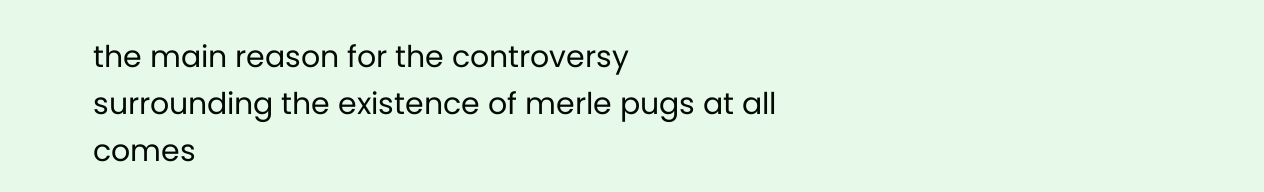the main reason for the controversy surrounding the existence of merle pugs at all comes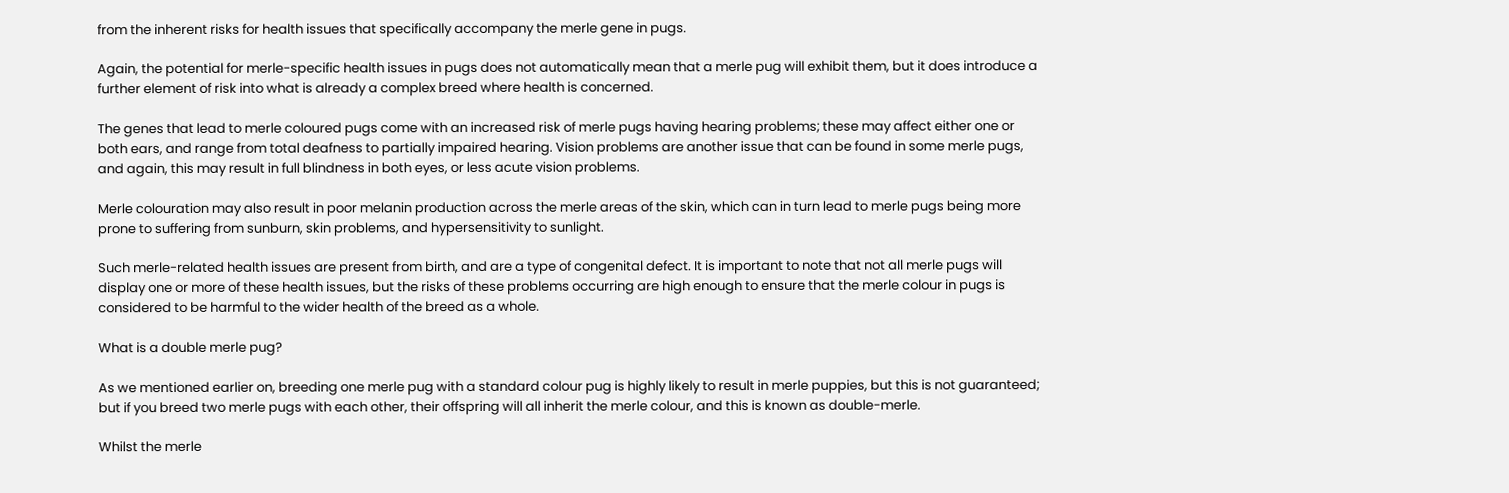from the inherent risks for health issues that specifically accompany the merle gene in pugs.

Again, the potential for merle-specific health issues in pugs does not automatically mean that a merle pug will exhibit them, but it does introduce a further element of risk into what is already a complex breed where health is concerned.

The genes that lead to merle coloured pugs come with an increased risk of merle pugs having hearing problems; these may affect either one or both ears, and range from total deafness to partially impaired hearing. Vision problems are another issue that can be found in some merle pugs, and again, this may result in full blindness in both eyes, or less acute vision problems.

Merle colouration may also result in poor melanin production across the merle areas of the skin, which can in turn lead to merle pugs being more prone to suffering from sunburn, skin problems, and hypersensitivity to sunlight.

Such merle-related health issues are present from birth, and are a type of congenital defect. It is important to note that not all merle pugs will display one or more of these health issues, but the risks of these problems occurring are high enough to ensure that the merle colour in pugs is considered to be harmful to the wider health of the breed as a whole.

What is a double merle pug?

As we mentioned earlier on, breeding one merle pug with a standard colour pug is highly likely to result in merle puppies, but this is not guaranteed; but if you breed two merle pugs with each other, their offspring will all inherit the merle colour, and this is known as double-merle.

Whilst the merle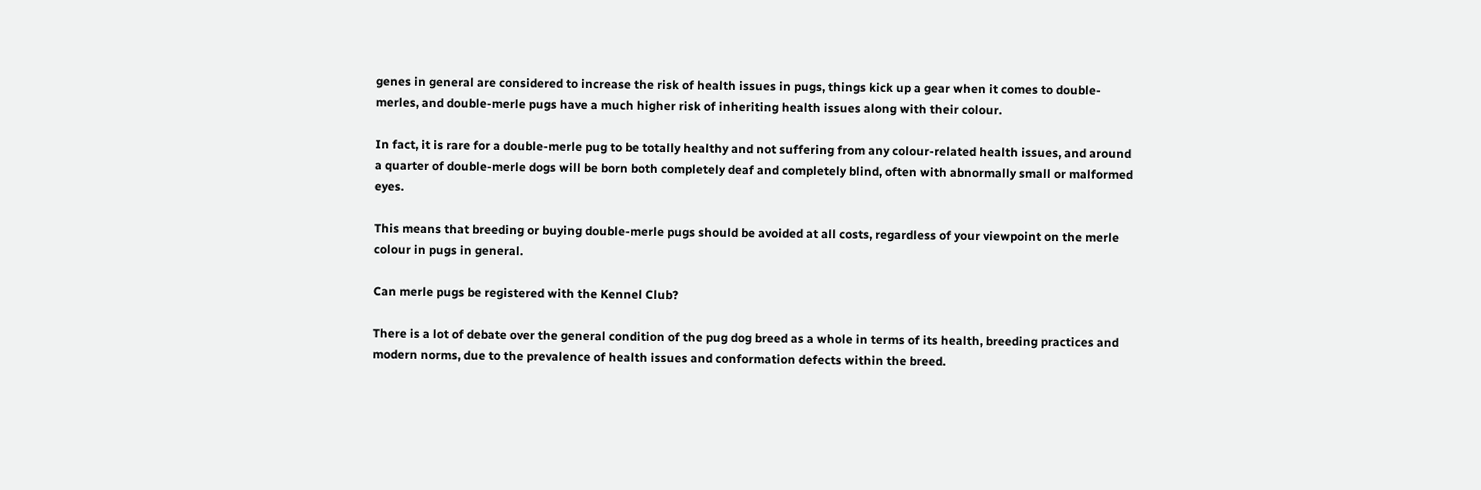genes in general are considered to increase the risk of health issues in pugs, things kick up a gear when it comes to double-merles, and double-merle pugs have a much higher risk of inheriting health issues along with their colour.

In fact, it is rare for a double-merle pug to be totally healthy and not suffering from any colour-related health issues, and around a quarter of double-merle dogs will be born both completely deaf and completely blind, often with abnormally small or malformed eyes.

This means that breeding or buying double-merle pugs should be avoided at all costs, regardless of your viewpoint on the merle colour in pugs in general.

Can merle pugs be registered with the Kennel Club?

There is a lot of debate over the general condition of the pug dog breed as a whole in terms of its health, breeding practices and modern norms, due to the prevalence of health issues and conformation defects within the breed.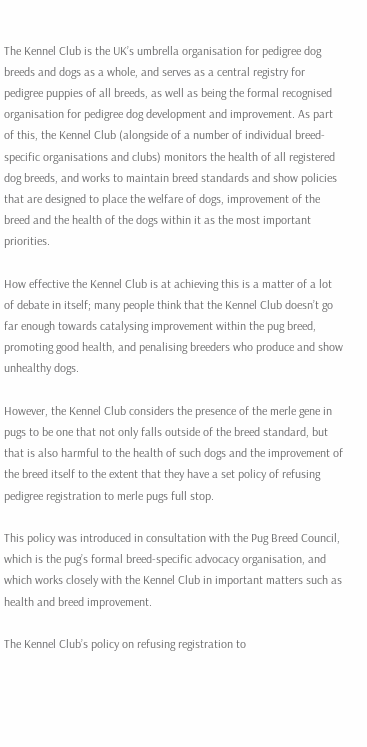The Kennel Club is the UK’s umbrella organisation for pedigree dog breeds and dogs as a whole, and serves as a central registry for pedigree puppies of all breeds, as well as being the formal recognised organisation for pedigree dog development and improvement. As part of this, the Kennel Club (alongside of a number of individual breed-specific organisations and clubs) monitors the health of all registered dog breeds, and works to maintain breed standards and show policies that are designed to place the welfare of dogs, improvement of the breed and the health of the dogs within it as the most important priorities.

How effective the Kennel Club is at achieving this is a matter of a lot of debate in itself; many people think that the Kennel Club doesn’t go far enough towards catalysing improvement within the pug breed, promoting good health, and penalising breeders who produce and show unhealthy dogs.

However, the Kennel Club considers the presence of the merle gene in pugs to be one that not only falls outside of the breed standard, but that is also harmful to the health of such dogs and the improvement of the breed itself to the extent that they have a set policy of refusing pedigree registration to merle pugs full stop.

This policy was introduced in consultation with the Pug Breed Council, which is the pug’s formal breed-specific advocacy organisation, and which works closely with the Kennel Club in important matters such as health and breed improvement.

The Kennel Club’s policy on refusing registration to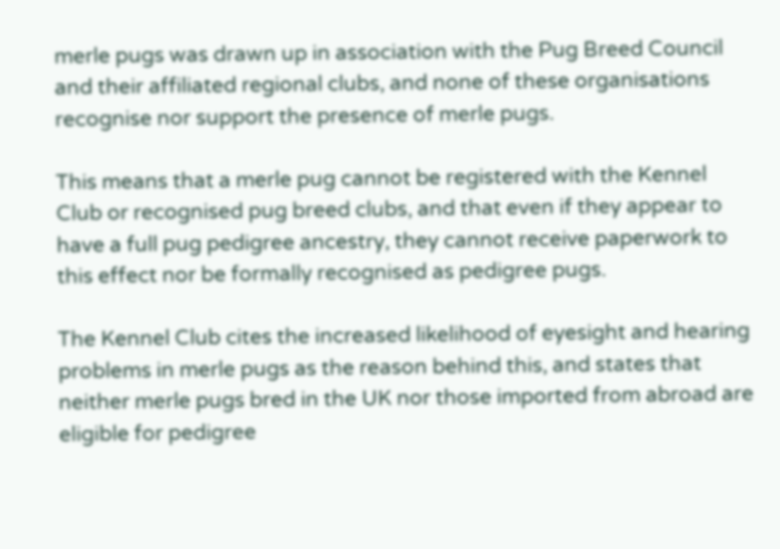merle pugs was drawn up in association with the Pug Breed Council and their affiliated regional clubs, and none of these organisations recognise nor support the presence of merle pugs.

This means that a merle pug cannot be registered with the Kennel Club or recognised pug breed clubs, and that even if they appear to have a full pug pedigree ancestry, they cannot receive paperwork to this effect nor be formally recognised as pedigree pugs.

The Kennel Club cites the increased likelihood of eyesight and hearing problems in merle pugs as the reason behind this, and states that neither merle pugs bred in the UK nor those imported from abroad are eligible for pedigree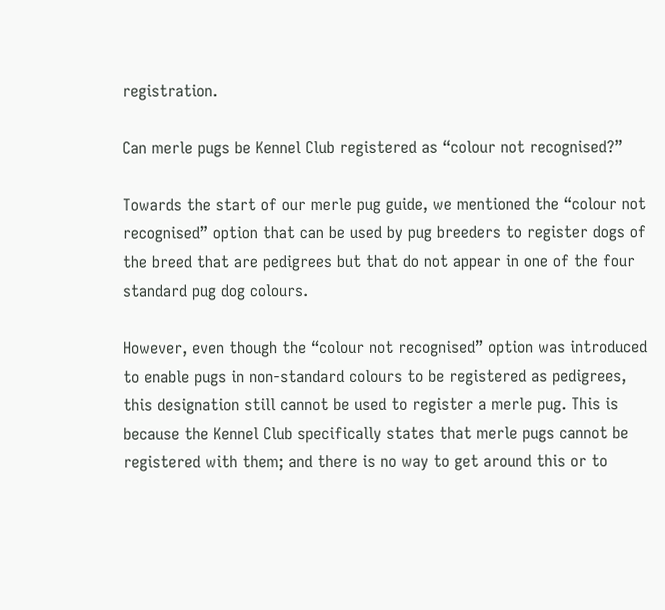registration.

Can merle pugs be Kennel Club registered as “colour not recognised?”

Towards the start of our merle pug guide, we mentioned the “colour not recognised” option that can be used by pug breeders to register dogs of the breed that are pedigrees but that do not appear in one of the four standard pug dog colours.

However, even though the “colour not recognised” option was introduced to enable pugs in non-standard colours to be registered as pedigrees, this designation still cannot be used to register a merle pug. This is because the Kennel Club specifically states that merle pugs cannot be registered with them; and there is no way to get around this or to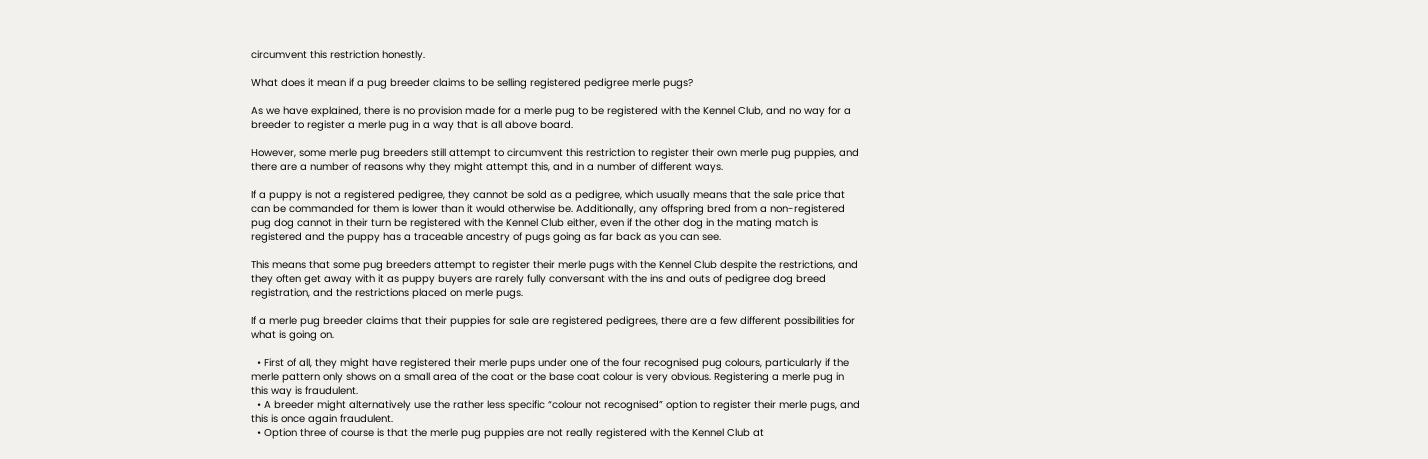circumvent this restriction honestly.

What does it mean if a pug breeder claims to be selling registered pedigree merle pugs?

As we have explained, there is no provision made for a merle pug to be registered with the Kennel Club, and no way for a breeder to register a merle pug in a way that is all above board.

However, some merle pug breeders still attempt to circumvent this restriction to register their own merle pug puppies, and there are a number of reasons why they might attempt this, and in a number of different ways.

If a puppy is not a registered pedigree, they cannot be sold as a pedigree, which usually means that the sale price that can be commanded for them is lower than it would otherwise be. Additionally, any offspring bred from a non-registered pug dog cannot in their turn be registered with the Kennel Club either, even if the other dog in the mating match is registered and the puppy has a traceable ancestry of pugs going as far back as you can see.

This means that some pug breeders attempt to register their merle pugs with the Kennel Club despite the restrictions, and they often get away with it as puppy buyers are rarely fully conversant with the ins and outs of pedigree dog breed registration, and the restrictions placed on merle pugs.

If a merle pug breeder claims that their puppies for sale are registered pedigrees, there are a few different possibilities for what is going on.

  • First of all, they might have registered their merle pups under one of the four recognised pug colours, particularly if the merle pattern only shows on a small area of the coat or the base coat colour is very obvious. Registering a merle pug in this way is fraudulent.
  • A breeder might alternatively use the rather less specific “colour not recognised” option to register their merle pugs, and this is once again fraudulent.
  • Option three of course is that the merle pug puppies are not really registered with the Kennel Club at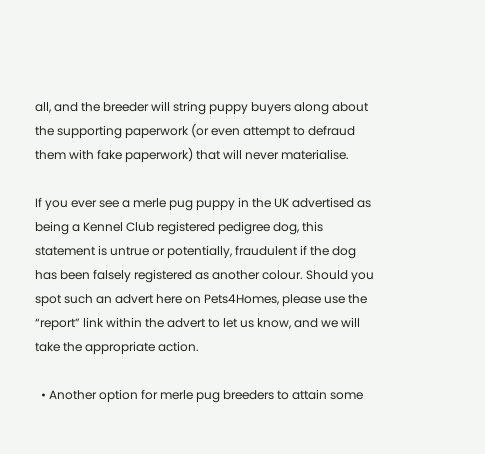all, and the breeder will string puppy buyers along about the supporting paperwork (or even attempt to defraud them with fake paperwork) that will never materialise.

If you ever see a merle pug puppy in the UK advertised as being a Kennel Club registered pedigree dog, this statement is untrue or potentially, fraudulent if the dog has been falsely registered as another colour. Should you spot such an advert here on Pets4Homes, please use the “report” link within the advert to let us know, and we will take the appropriate action.

  • Another option for merle pug breeders to attain some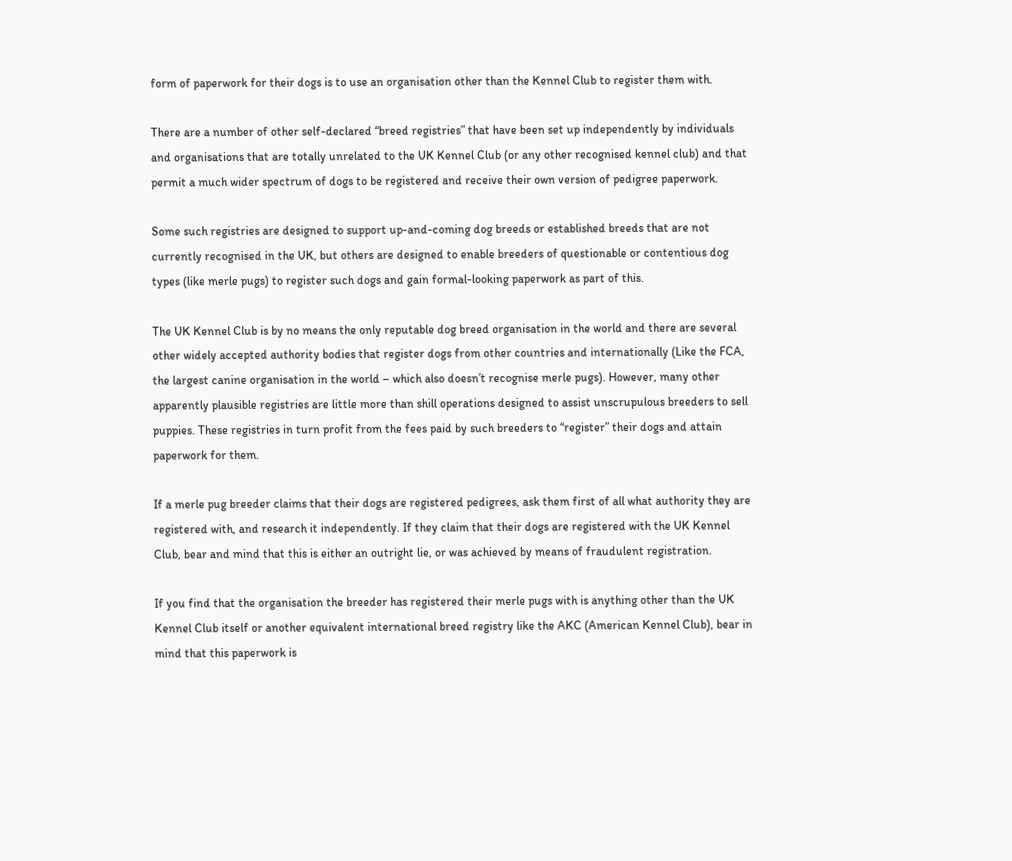form of paperwork for their dogs is to use an organisation other than the Kennel Club to register them with.

There are a number of other self-declared “breed registries” that have been set up independently by individuals and organisations that are totally unrelated to the UK Kennel Club (or any other recognised kennel club) and that permit a much wider spectrum of dogs to be registered and receive their own version of pedigree paperwork.

Some such registries are designed to support up-and-coming dog breeds or established breeds that are not currently recognised in the UK, but others are designed to enable breeders of questionable or contentious dog types (like merle pugs) to register such dogs and gain formal-looking paperwork as part of this.

The UK Kennel Club is by no means the only reputable dog breed organisation in the world and there are several other widely accepted authority bodies that register dogs from other countries and internationally (Like the FCA, the largest canine organisation in the world – which also doesn’t recognise merle pugs). However, many other apparently plausible registries are little more than shill operations designed to assist unscrupulous breeders to sell puppies. These registries in turn profit from the fees paid by such breeders to “register” their dogs and attain paperwork for them.

If a merle pug breeder claims that their dogs are registered pedigrees, ask them first of all what authority they are registered with, and research it independently. If they claim that their dogs are registered with the UK Kennel Club, bear and mind that this is either an outright lie, or was achieved by means of fraudulent registration.

If you find that the organisation the breeder has registered their merle pugs with is anything other than the UK Kennel Club itself or another equivalent international breed registry like the AKC (American Kennel Club), bear in mind that this paperwork is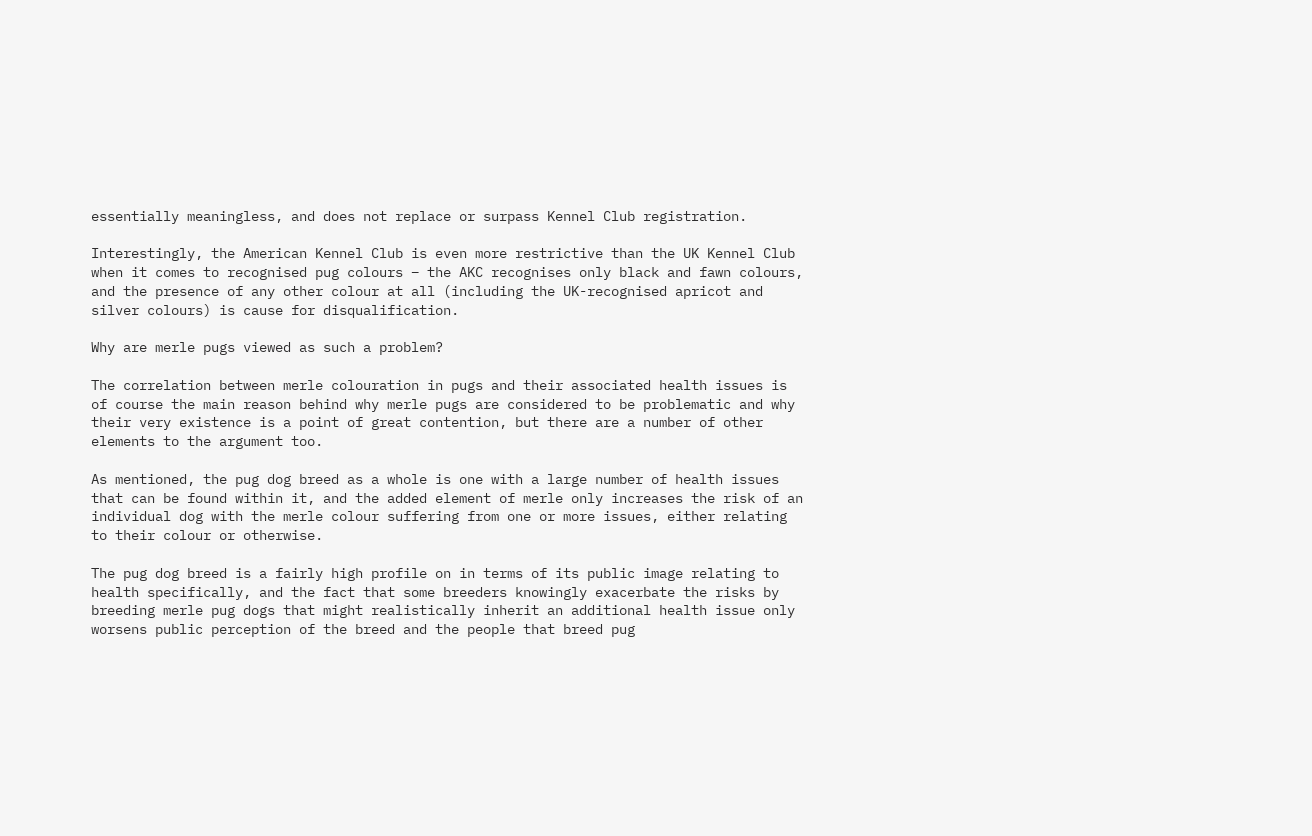essentially meaningless, and does not replace or surpass Kennel Club registration.

Interestingly, the American Kennel Club is even more restrictive than the UK Kennel Club when it comes to recognised pug colours – the AKC recognises only black and fawn colours, and the presence of any other colour at all (including the UK-recognised apricot and silver colours) is cause for disqualification.

Why are merle pugs viewed as such a problem?

The correlation between merle colouration in pugs and their associated health issues is of course the main reason behind why merle pugs are considered to be problematic and why their very existence is a point of great contention, but there are a number of other elements to the argument too.

As mentioned, the pug dog breed as a whole is one with a large number of health issues that can be found within it, and the added element of merle only increases the risk of an individual dog with the merle colour suffering from one or more issues, either relating to their colour or otherwise.

The pug dog breed is a fairly high profile on in terms of its public image relating to health specifically, and the fact that some breeders knowingly exacerbate the risks by breeding merle pug dogs that might realistically inherit an additional health issue only worsens public perception of the breed and the people that breed pug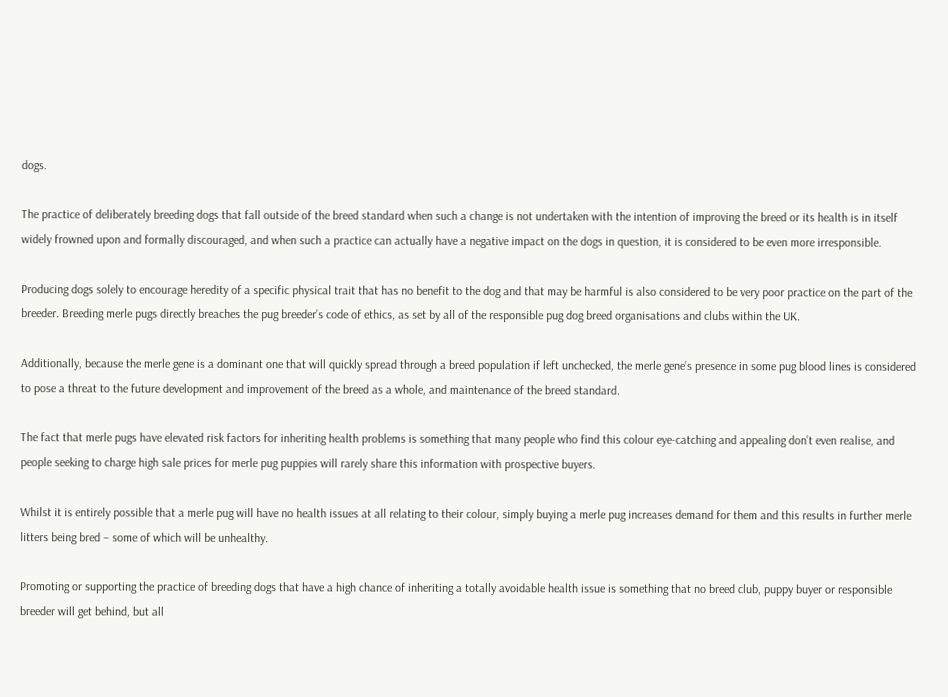dogs.

The practice of deliberately breeding dogs that fall outside of the breed standard when such a change is not undertaken with the intention of improving the breed or its health is in itself widely frowned upon and formally discouraged, and when such a practice can actually have a negative impact on the dogs in question, it is considered to be even more irresponsible.

Producing dogs solely to encourage heredity of a specific physical trait that has no benefit to the dog and that may be harmful is also considered to be very poor practice on the part of the breeder. Breeding merle pugs directly breaches the pug breeder’s code of ethics, as set by all of the responsible pug dog breed organisations and clubs within the UK.

Additionally, because the merle gene is a dominant one that will quickly spread through a breed population if left unchecked, the merle gene’s presence in some pug blood lines is considered to pose a threat to the future development and improvement of the breed as a whole, and maintenance of the breed standard.

The fact that merle pugs have elevated risk factors for inheriting health problems is something that many people who find this colour eye-catching and appealing don’t even realise, and people seeking to charge high sale prices for merle pug puppies will rarely share this information with prospective buyers.

Whilst it is entirely possible that a merle pug will have no health issues at all relating to their colour, simply buying a merle pug increases demand for them and this results in further merle litters being bred – some of which will be unhealthy.

Promoting or supporting the practice of breeding dogs that have a high chance of inheriting a totally avoidable health issue is something that no breed club, puppy buyer or responsible breeder will get behind, but all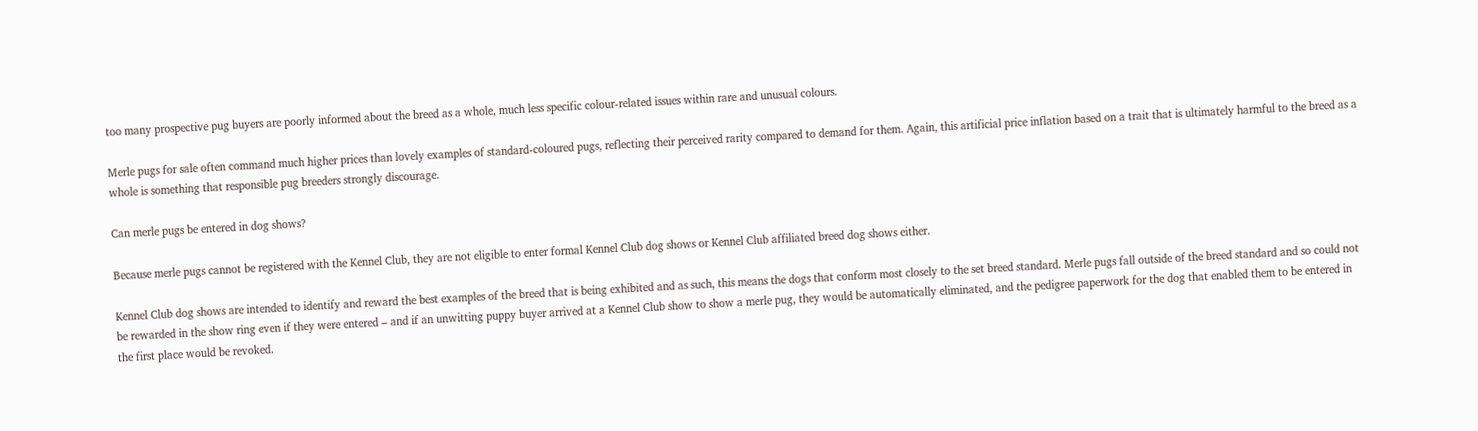too many prospective pug buyers are poorly informed about the breed as a whole, much less specific colour-related issues within rare and unusual colours.

Merle pugs for sale often command much higher prices than lovely examples of standard-coloured pugs, reflecting their perceived rarity compared to demand for them. Again, this artificial price inflation based on a trait that is ultimately harmful to the breed as a whole is something that responsible pug breeders strongly discourage.

Can merle pugs be entered in dog shows?

Because merle pugs cannot be registered with the Kennel Club, they are not eligible to enter formal Kennel Club dog shows or Kennel Club affiliated breed dog shows either.

Kennel Club dog shows are intended to identify and reward the best examples of the breed that is being exhibited and as such, this means the dogs that conform most closely to the set breed standard. Merle pugs fall outside of the breed standard and so could not be rewarded in the show ring even if they were entered – and if an unwitting puppy buyer arrived at a Kennel Club show to show a merle pug, they would be automatically eliminated, and the pedigree paperwork for the dog that enabled them to be entered in the first place would be revoked.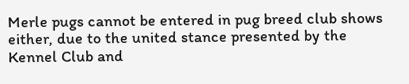Merle pugs cannot be entered in pug breed club shows either, due to the united stance presented by the Kennel Club and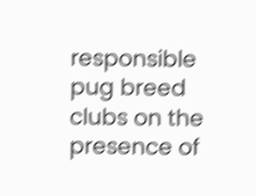responsible pug breed clubs on the presence of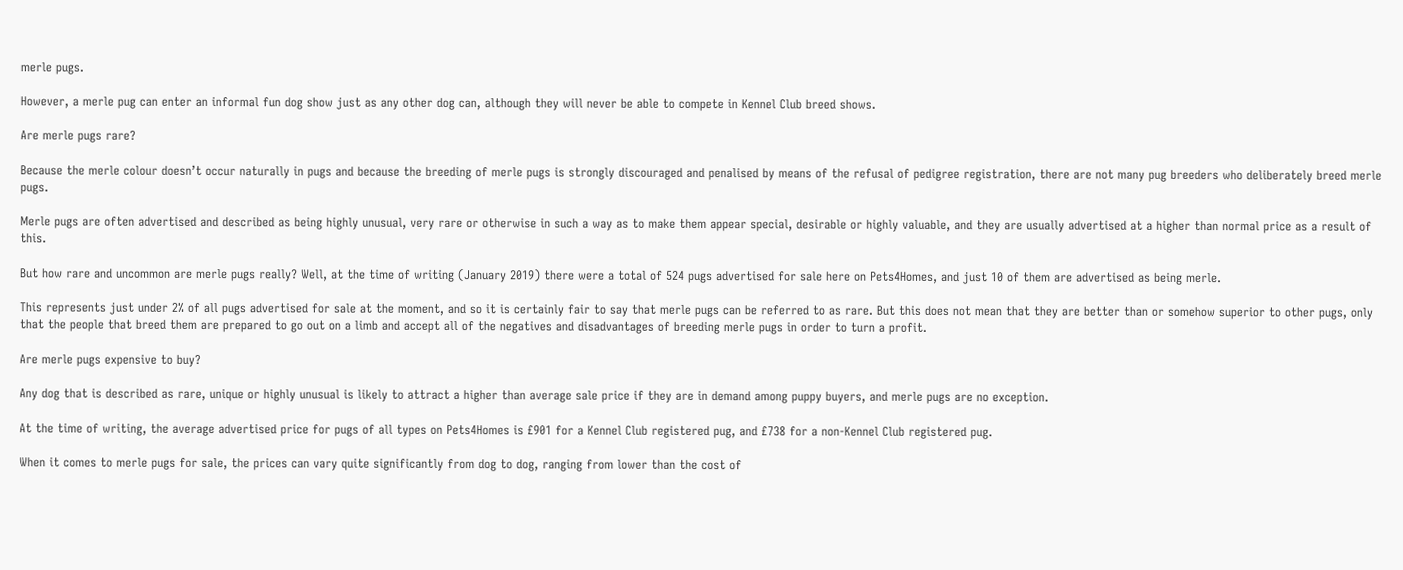merle pugs.

However, a merle pug can enter an informal fun dog show just as any other dog can, although they will never be able to compete in Kennel Club breed shows.

Are merle pugs rare?

Because the merle colour doesn’t occur naturally in pugs and because the breeding of merle pugs is strongly discouraged and penalised by means of the refusal of pedigree registration, there are not many pug breeders who deliberately breed merle pugs.

Merle pugs are often advertised and described as being highly unusual, very rare or otherwise in such a way as to make them appear special, desirable or highly valuable, and they are usually advertised at a higher than normal price as a result of this.

But how rare and uncommon are merle pugs really? Well, at the time of writing (January 2019) there were a total of 524 pugs advertised for sale here on Pets4Homes, and just 10 of them are advertised as being merle.

This represents just under 2% of all pugs advertised for sale at the moment, and so it is certainly fair to say that merle pugs can be referred to as rare. But this does not mean that they are better than or somehow superior to other pugs, only that the people that breed them are prepared to go out on a limb and accept all of the negatives and disadvantages of breeding merle pugs in order to turn a profit.

Are merle pugs expensive to buy?

Any dog that is described as rare, unique or highly unusual is likely to attract a higher than average sale price if they are in demand among puppy buyers, and merle pugs are no exception.

At the time of writing, the average advertised price for pugs of all types on Pets4Homes is £901 for a Kennel Club registered pug, and £738 for a non-Kennel Club registered pug.

When it comes to merle pugs for sale, the prices can vary quite significantly from dog to dog, ranging from lower than the cost of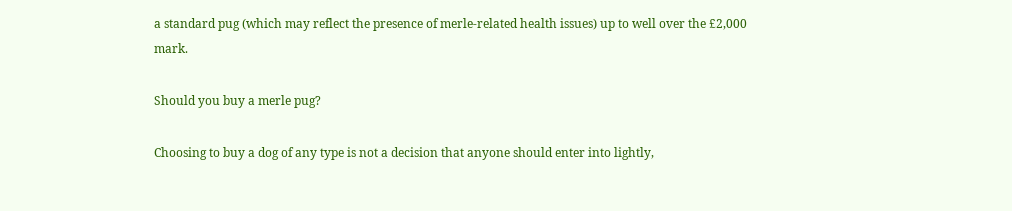a standard pug (which may reflect the presence of merle-related health issues) up to well over the £2,000 mark.

Should you buy a merle pug?

Choosing to buy a dog of any type is not a decision that anyone should enter into lightly,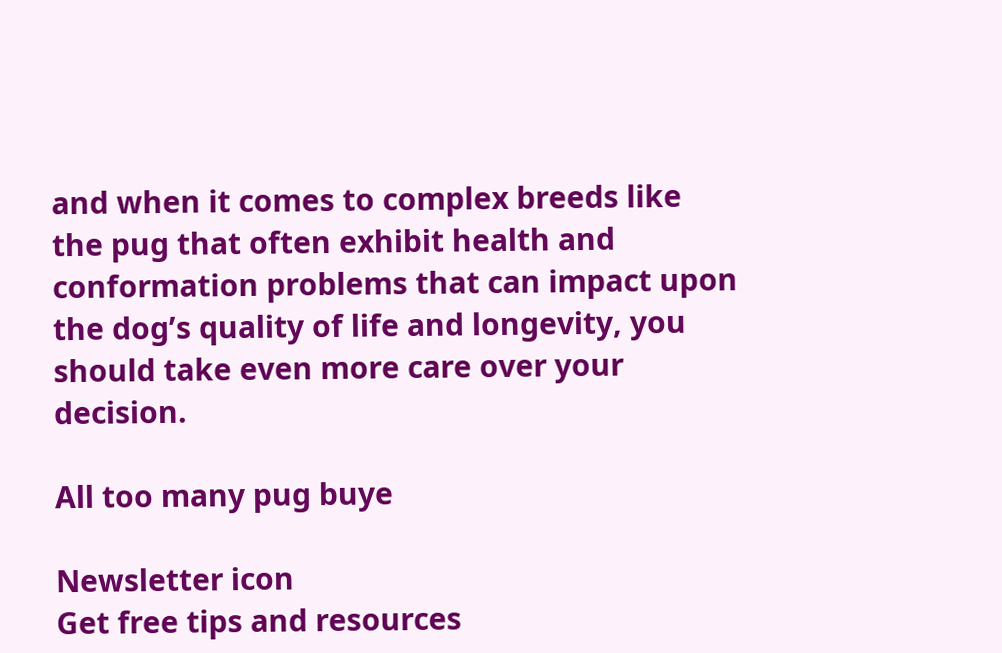and when it comes to complex breeds like the pug that often exhibit health and conformation problems that can impact upon the dog’s quality of life and longevity, you should take even more care over your decision.

All too many pug buye

Newsletter icon
Get free tips and resources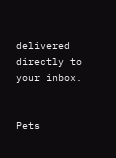delivered directly to your inbox.


Pets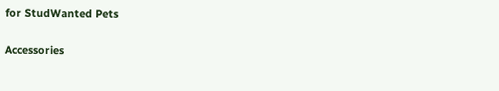for StudWanted Pets

Accessories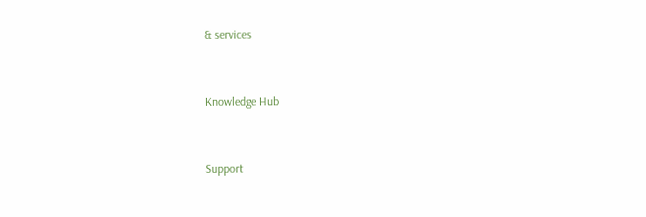& services


Knowledge Hub


Support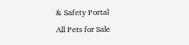& Safety Portal
All Pets for Sale